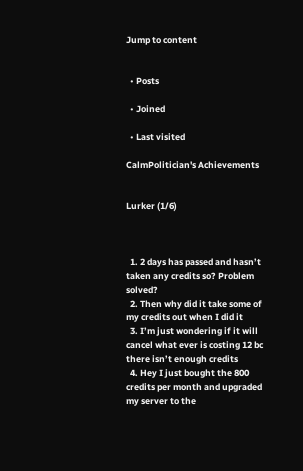Jump to content


  • Posts

  • Joined

  • Last visited

CalmPolitician's Achievements


Lurker (1/6)



  1. 2 days has passed and hasn’t taken any credits so? Problem solved?
  2. Then why did it take some of my credits out when I did it
  3. I’m just wondering if it will cancel what ever is costing 12 bc there isn’t enough credits
  4. Hey I just bought the 800 credits per month and upgraded my server to the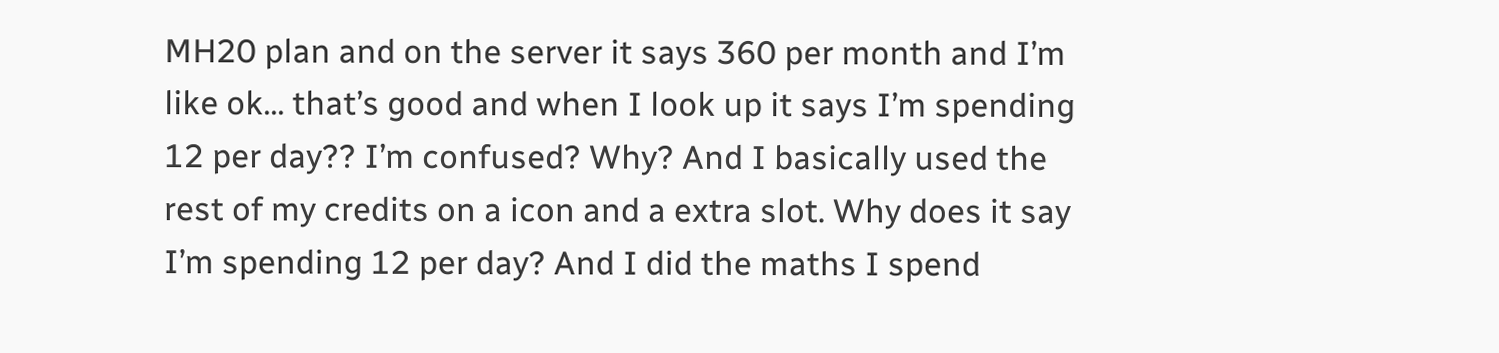MH20 plan and on the server it says 360 per month and I’m like ok... that’s good and when I look up it says I’m spending 12 per day?? I’m confused? Why? And I basically used the rest of my credits on a icon and a extra slot. Why does it say I’m spending 12 per day? And I did the maths I spend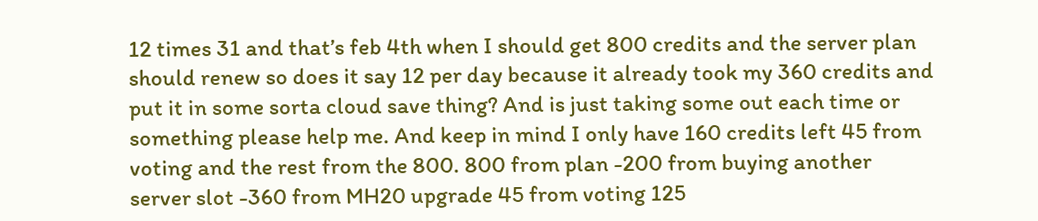12 times 31 and that’s feb 4th when I should get 800 credits and the server plan should renew so does it say 12 per day because it already took my 360 credits and put it in some sorta cloud save thing? And is just taking some out each time or something please help me. And keep in mind I only have 160 credits left 45 from voting and the rest from the 800. 800 from plan -200 from buying another server slot -360 from MH20 upgrade 45 from voting 125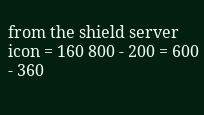from the shield server icon = 160 800 - 200 = 600 - 360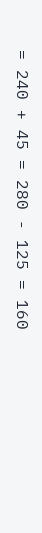= 240 + 45 = 280 - 125 = 160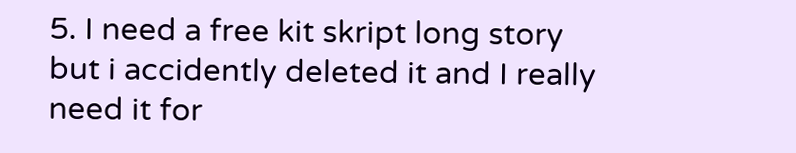5. I need a free kit skript long story but i accidently deleted it and I really need it for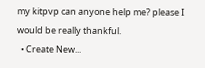my kitpvp can anyone help me? please I would be really thankful.
  • Create New...